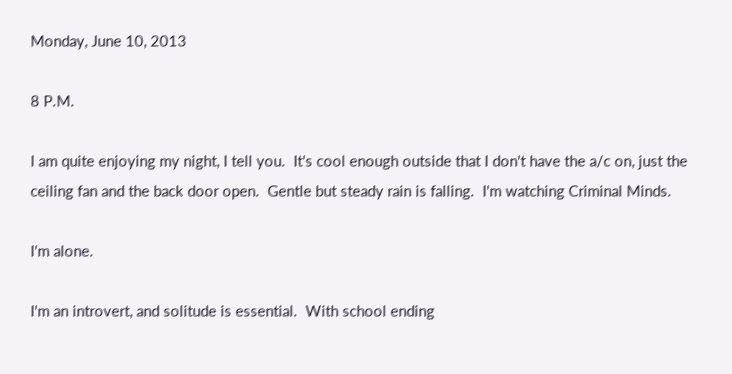Monday, June 10, 2013

8 P.M.

I am quite enjoying my night, I tell you.  It's cool enough outside that I don't have the a/c on, just the ceiling fan and the back door open.  Gentle but steady rain is falling.  I'm watching Criminal Minds.

I'm alone.

I'm an introvert, and solitude is essential.  With school ending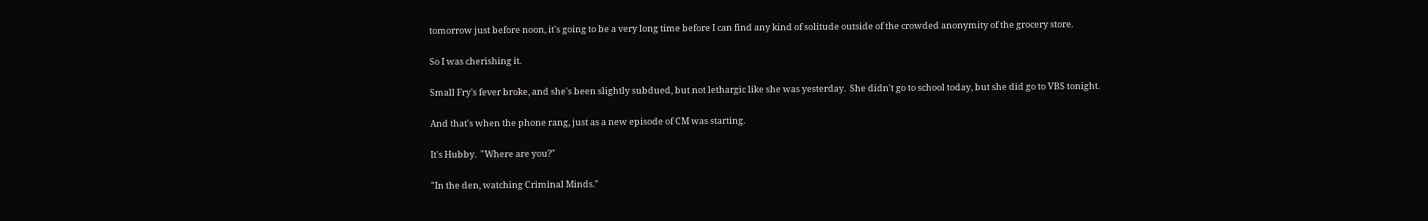tomorrow just before noon, it's going to be a very long time before I can find any kind of solitude outside of the crowded anonymity of the grocery store.

So I was cherishing it.

Small Fry's fever broke, and she's been slightly subdued, but not lethargic like she was yesterday.  She didn't go to school today, but she did go to VBS tonight.

And that's when the phone rang, just as a new episode of CM was starting.

It's Hubby.  "Where are you?"

"In the den, watching Criminal Minds."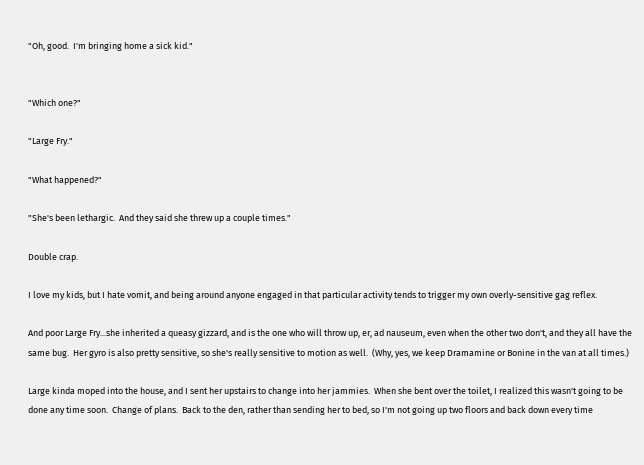"Oh, good.  I'm bringing home a sick kid."


"Which one?"

"Large Fry."

"What happened?"

"She's been lethargic.  And they said she threw up a couple times."

Double crap.

I love my kids, but I hate vomit, and being around anyone engaged in that particular activity tends to trigger my own overly-sensitive gag reflex.

And poor Large Fry...she inherited a queasy gizzard, and is the one who will throw up, er, ad nauseum, even when the other two don't, and they all have the same bug.  Her gyro is also pretty sensitive, so she's really sensitive to motion as well.  (Why, yes, we keep Dramamine or Bonine in the van at all times.)

Large kinda moped into the house, and I sent her upstairs to change into her jammies.  When she bent over the toilet, I realized this wasn't going to be done any time soon.  Change of plans.  Back to the den, rather than sending her to bed, so I'm not going up two floors and back down every time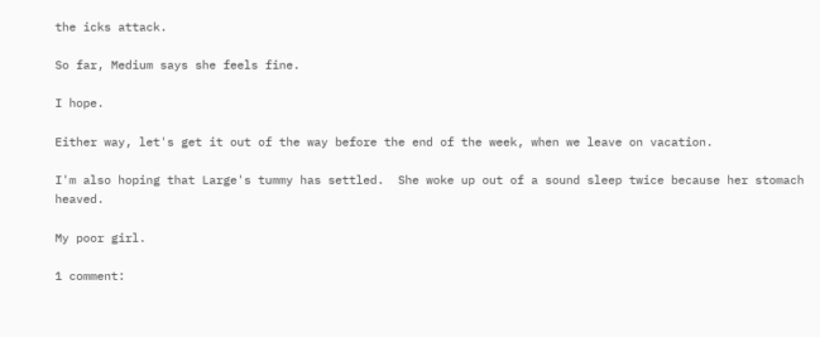the icks attack.

So far, Medium says she feels fine.

I hope.

Either way, let's get it out of the way before the end of the week, when we leave on vacation.

I'm also hoping that Large's tummy has settled.  She woke up out of a sound sleep twice because her stomach heaved.

My poor girl.

1 comment: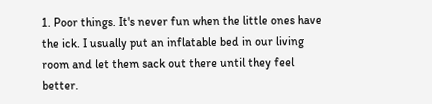1. Poor things. It's never fun when the little ones have the ick. I usually put an inflatable bed in our living room and let them sack out there until they feel better.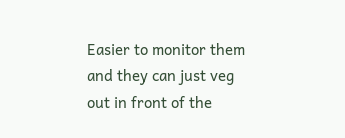Easier to monitor them and they can just veg out in front of the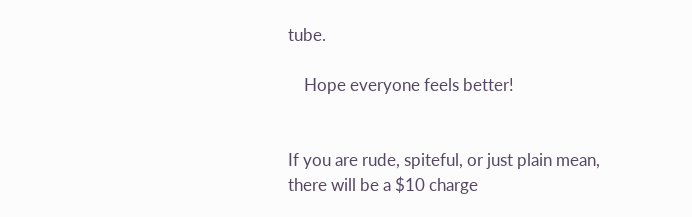tube.

    Hope everyone feels better!


If you are rude, spiteful, or just plain mean, there will be a $10 charge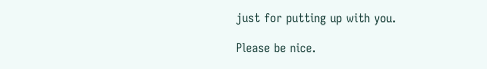just for putting up with you.

Please be nice.